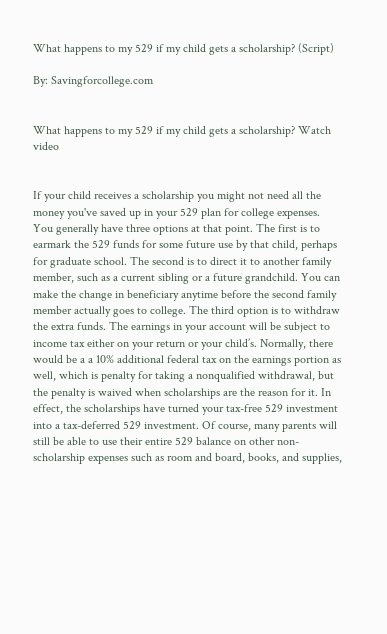What happens to my 529 if my child gets a scholarship? (Script)

By: Savingforcollege.com


What happens to my 529 if my child gets a scholarship? Watch video


If your child receives a scholarship you might not need all the money you've saved up in your 529 plan for college expenses. You generally have three options at that point. The first is to earmark the 529 funds for some future use by that child, perhaps for graduate school. The second is to direct it to another family member, such as a current sibling or a future grandchild. You can make the change in beneficiary anytime before the second family member actually goes to college. The third option is to withdraw the extra funds. The earnings in your account will be subject to income tax either on your return or your child’s. Normally, there would be a a 10% additional federal tax on the earnings portion as well, which is penalty for taking a nonqualified withdrawal, but the penalty is waived when scholarships are the reason for it. In effect, the scholarships have turned your tax-free 529 investment into a tax-deferred 529 investment. Of course, many parents will still be able to use their entire 529 balance on other non-scholarship expenses such as room and board, books, and supplies,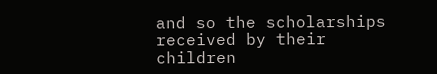and so the scholarships received by their children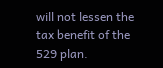will not lessen the tax benefit of the 529 plan.